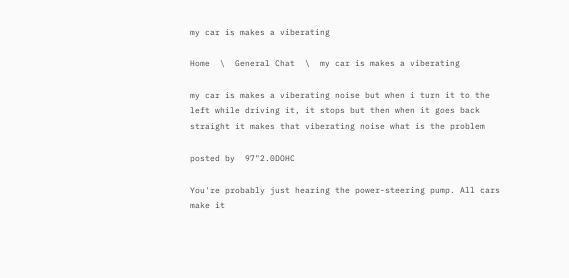my car is makes a viberating

Home  \  General Chat  \  my car is makes a viberating

my car is makes a viberating noise but when i turn it to the left while driving it, it stops but then when it goes back straight it makes that viberating noise what is the problem

posted by  97"2.0DOHC

You're probably just hearing the power-steering pump. All cars make it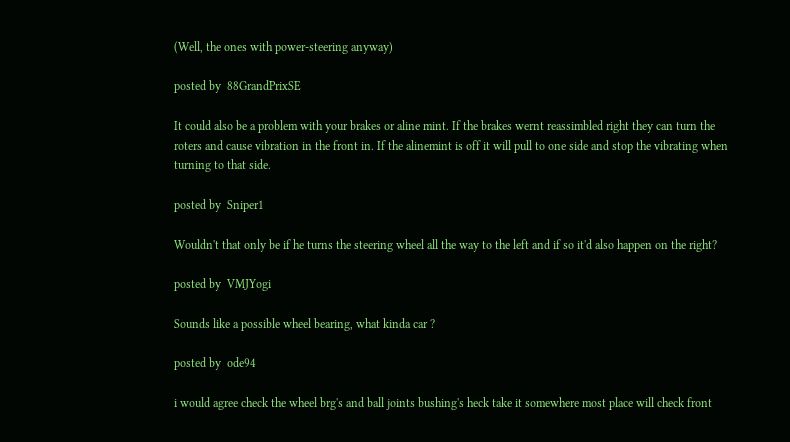(Well, the ones with power-steering anyway)

posted by  88GrandPrixSE

It could also be a problem with your brakes or aline mint. If the brakes wernt reassimbled right they can turn the roters and cause vibration in the front in. If the alinemint is off it will pull to one side and stop the vibrating when turning to that side.

posted by  Sniper1

Wouldn't that only be if he turns the steering wheel all the way to the left and if so it'd also happen on the right?

posted by  VMJYogi

Sounds like a possible wheel bearing, what kinda car ?

posted by  ode94

i would agree check the wheel brg's and ball joints bushing's heck take it somewhere most place will check front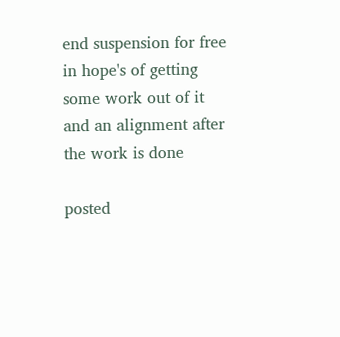end suspension for free in hope's of getting some work out of it and an alignment after the work is done

posted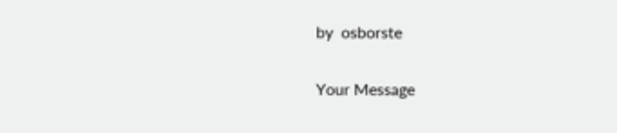by  osborste

Your Message